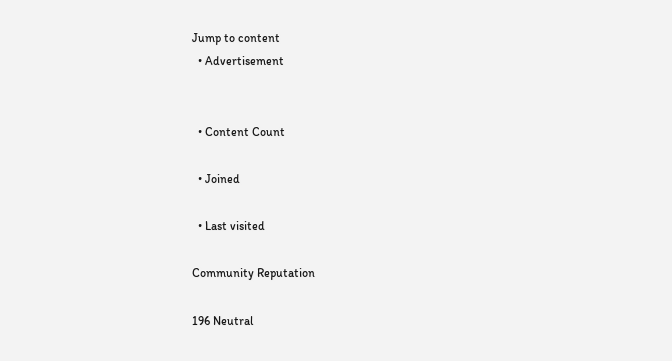Jump to content
  • Advertisement


  • Content Count

  • Joined

  • Last visited

Community Reputation

196 Neutral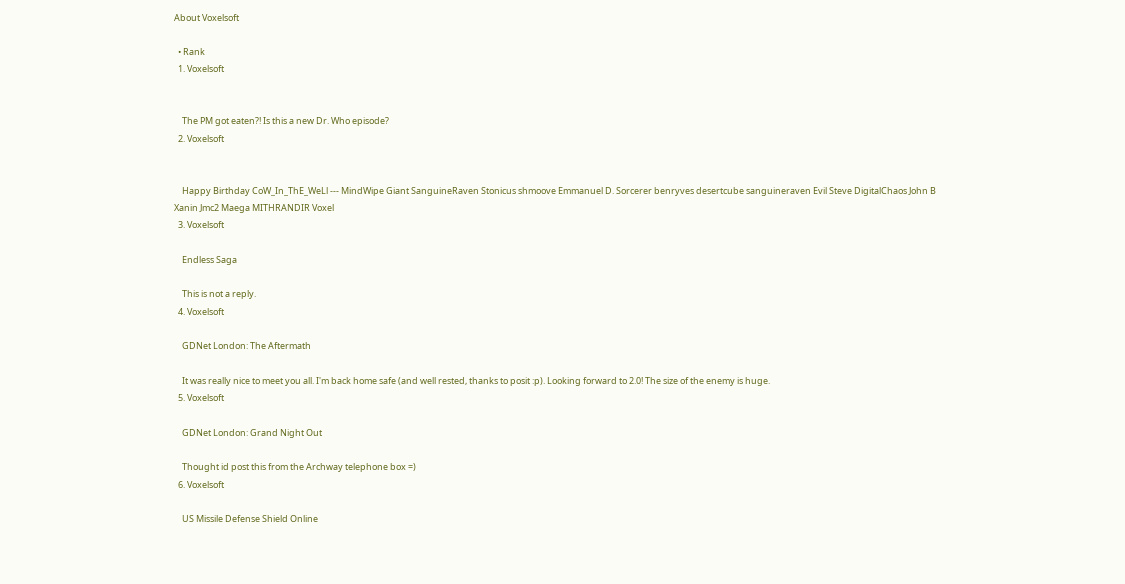About Voxelsoft

  • Rank
  1. Voxelsoft


    The PM got eaten?! Is this a new Dr. Who episode?
  2. Voxelsoft


    Happy Birthday CoW_In_ThE_WeLl --- MindWipe Giant SanguineRaven Stonicus shmoove Emmanuel D. Sorcerer benryves desertcube sanguineraven Evil Steve DigitalChaos John B Xanin Jmc2 Maega MITHRANDIR Voxel
  3. Voxelsoft

    Endless Saga

    This is not a reply.
  4. Voxelsoft

    GDNet London: The Aftermath

    It was really nice to meet you all. I'm back home safe (and well rested, thanks to posit :p). Looking forward to 2.0! The size of the enemy is huge.
  5. Voxelsoft

    GDNet London: Grand Night Out

    Thought id post this from the Archway telephone box =)
  6. Voxelsoft

    US Missile Defense Shield Online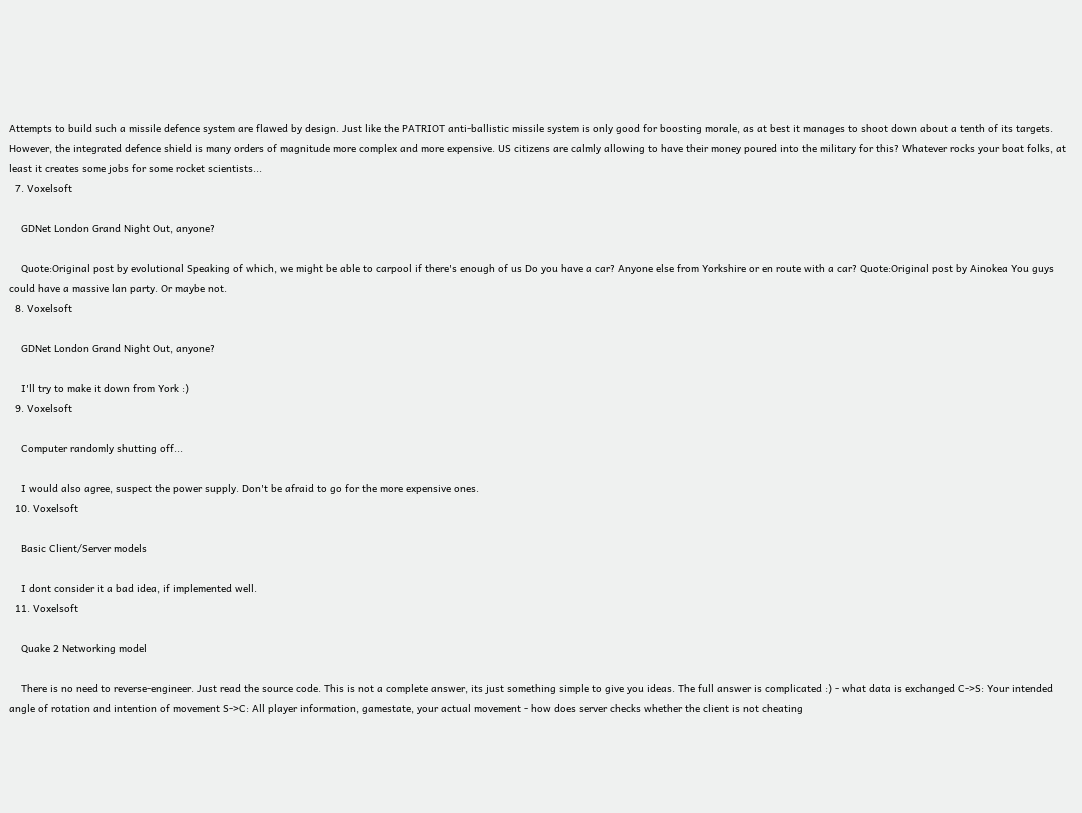Attempts to build such a missile defence system are flawed by design. Just like the PATRIOT anti-ballistic missile system is only good for boosting morale, as at best it manages to shoot down about a tenth of its targets. However, the integrated defence shield is many orders of magnitude more complex and more expensive. US citizens are calmly allowing to have their money poured into the military for this? Whatever rocks your boat folks, at least it creates some jobs for some rocket scientists...
  7. Voxelsoft

    GDNet London Grand Night Out, anyone?

    Quote:Original post by evolutional Speaking of which, we might be able to carpool if there's enough of us Do you have a car? Anyone else from Yorkshire or en route with a car? Quote:Original post by Ainokea You guys could have a massive lan party. Or maybe not.
  8. Voxelsoft

    GDNet London Grand Night Out, anyone?

    I'll try to make it down from York :)
  9. Voxelsoft

    Computer randomly shutting off...

    I would also agree, suspect the power supply. Don't be afraid to go for the more expensive ones.
  10. Voxelsoft

    Basic Client/Server models

    I dont consider it a bad idea, if implemented well.
  11. Voxelsoft

    Quake 2 Networking model

    There is no need to reverse-engineer. Just read the source code. This is not a complete answer, its just something simple to give you ideas. The full answer is complicated :) - what data is exchanged C->S: Your intended angle of rotation and intention of movement S->C: All player information, gamestate, your actual movement - how does server checks whether the client is not cheating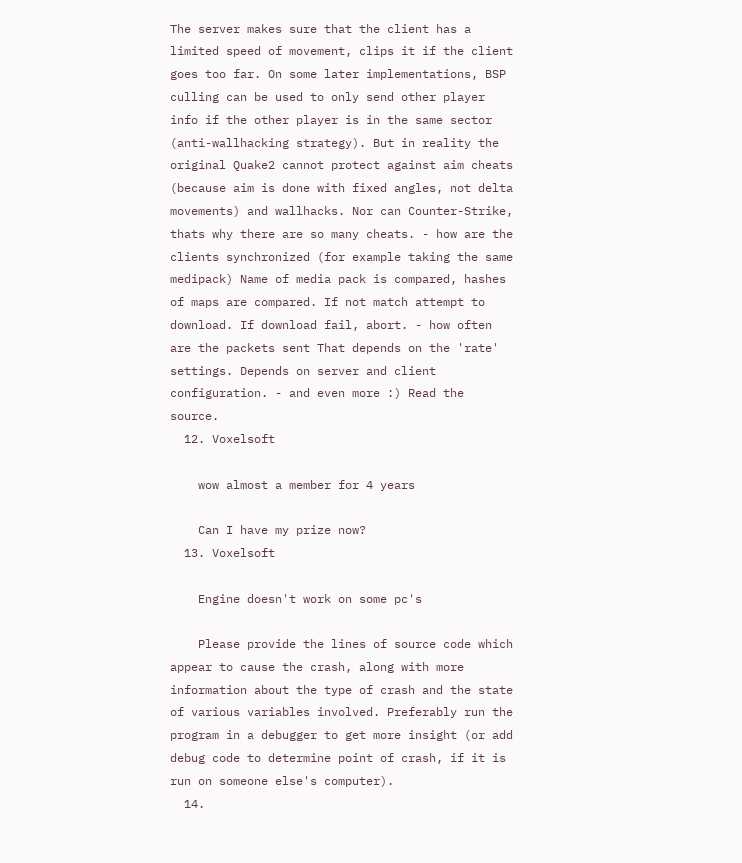The server makes sure that the client has a limited speed of movement, clips it if the client goes too far. On some later implementations, BSP culling can be used to only send other player info if the other player is in the same sector (anti-wallhacking strategy). But in reality the original Quake2 cannot protect against aim cheats (because aim is done with fixed angles, not delta movements) and wallhacks. Nor can Counter-Strike, thats why there are so many cheats. - how are the clients synchronized (for example taking the same medipack) Name of media pack is compared, hashes of maps are compared. If not match attempt to download. If download fail, abort. - how often are the packets sent That depends on the 'rate' settings. Depends on server and client configuration. - and even more :) Read the source.
  12. Voxelsoft

    wow almost a member for 4 years

    Can I have my prize now?
  13. Voxelsoft

    Engine doesn't work on some pc's

    Please provide the lines of source code which appear to cause the crash, along with more information about the type of crash and the state of various variables involved. Preferably run the program in a debugger to get more insight (or add debug code to determine point of crash, if it is run on someone else's computer).
  14.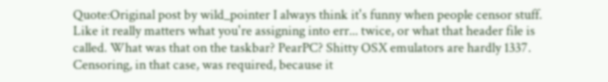Quote:Original post by wild_pointer I always think it's funny when people censor stuff. Like it really matters what you're assigning into err... twice, or what that header file is called. What was that on the taskbar? PearPC? Shitty OSX emulators are hardly 1337. Censoring, in that case, was required, because it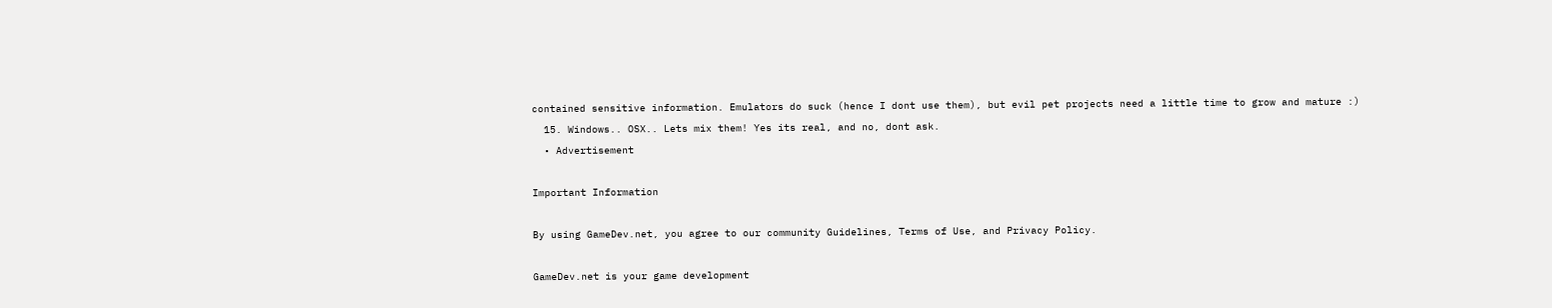contained sensitive information. Emulators do suck (hence I dont use them), but evil pet projects need a little time to grow and mature :)
  15. Windows.. OSX.. Lets mix them! Yes its real, and no, dont ask.
  • Advertisement

Important Information

By using GameDev.net, you agree to our community Guidelines, Terms of Use, and Privacy Policy.

GameDev.net is your game development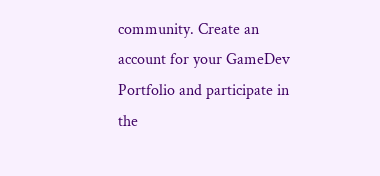community. Create an account for your GameDev Portfolio and participate in the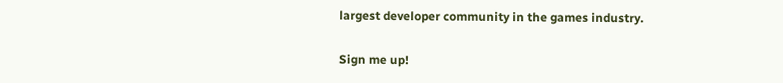largest developer community in the games industry.

Sign me up!